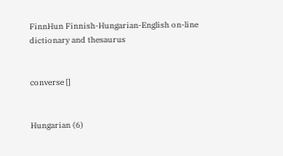FinnHun Finnish-Hungarian-English on-line dictionary and thesaurus


converse []


Hungarian (6)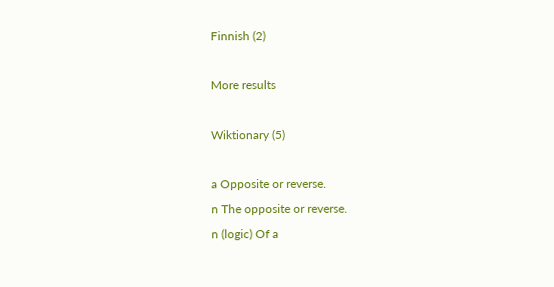Finnish (2)

More results

Wiktionary (5)

a Opposite or reverse.
n The opposite or reverse.
n (logic) Of a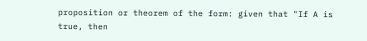proposition or theorem of the form: given that "If A is true, then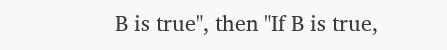B is true", then "If B is true,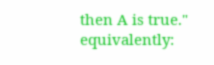then A is true."
equivalently: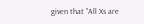given that "All Xs are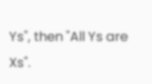Ys", then "All Ys are Xs".